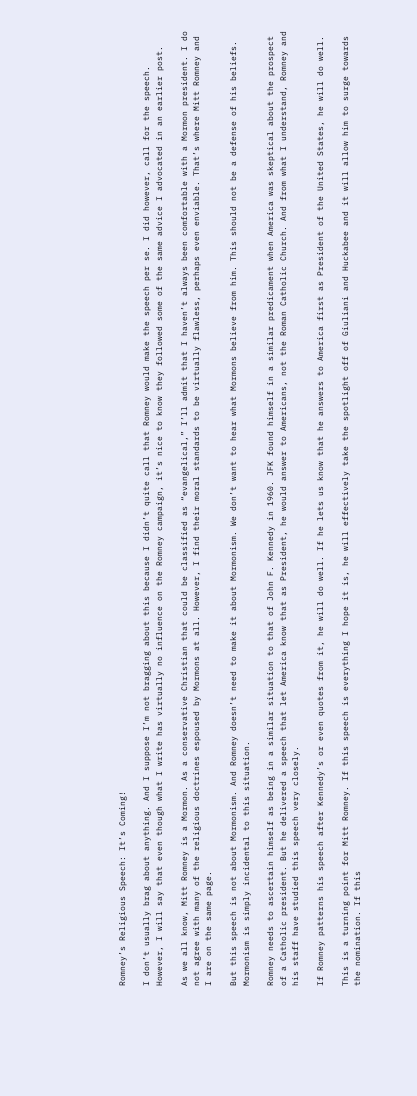Romney’s Religious Speech: It’s Coming!

I don’t usually brag about anything. And I suppose I’m not bragging about this because I didn’t quite call that Romney would make the speech per se. I did however, call for the speech. However, I will say that even though what I write has virtually no influence on the Romney campaign, it’s nice to know they followed some of the same advice I advocated in an earlier post.

As we all know, Mitt Romney is a Mormon. As a conservative Christian that could be classified as “evangelical,” I’ll admit that I haven’t always been comfortable with a Mormon president. I do not agree with many of the religious doctrines espoused by Mormons at all. However, I find their moral standards to be virtually flawless, perhaps even enviable. That’s where Mitt Romney and I are on the same page.

But this speech is not about Mormonism. And Romney doesn’t need to make it about Mormonism. We don’t want to hear what Mormons believe from him. This should not be a defense of his beliefs. Mormonism is simply incidental to this situation.

Romney needs to ascertain himself as being in a similar situation to that of John F. Kennedy in 1960. JFK found himself in a similar predicament when America was skeptical about the prospect of a Catholic president. But he delivered a speech that let America know that as President, he would answer to Americans, not the Roman Catholic Church. And from what I understand, Romney and his staff have studied this speech very closely.

If Romney patterns his speech after Kennedy’s or even quotes from it, he will do well. If he lets us know that he answers to America first as President of the United States, he will do well.

This is a turning point for Mitt Romney. If this speech is everything I hope it is, he will effectively take the spotlight off of Giuliani and Huckabee and it will allow him to surge towards the nomination. If this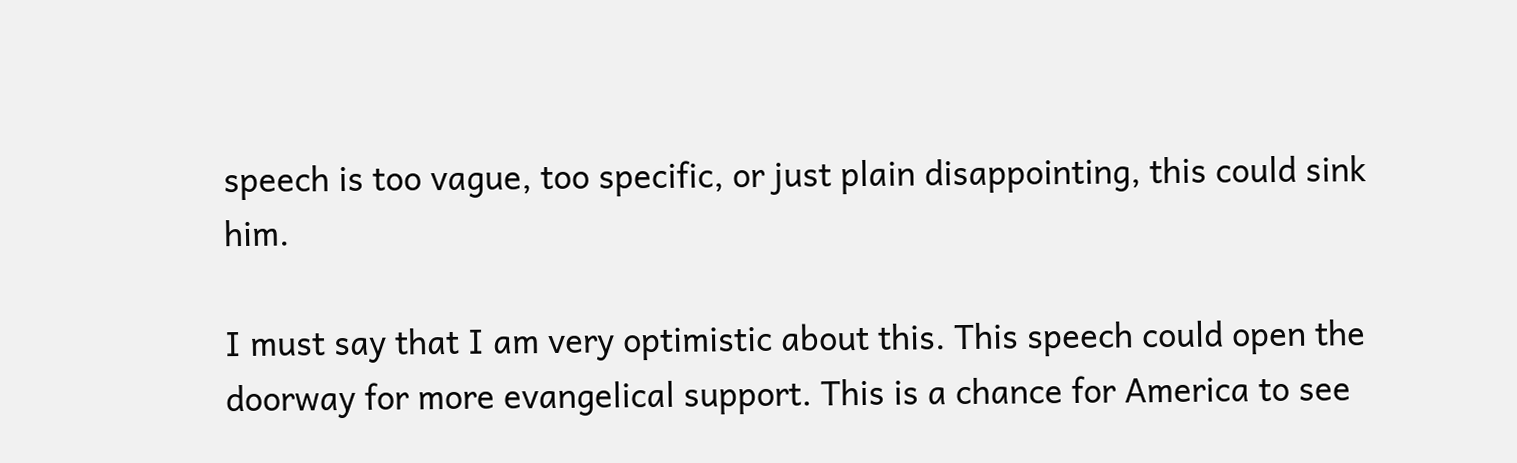speech is too vague, too specific, or just plain disappointing, this could sink him.

I must say that I am very optimistic about this. This speech could open the doorway for more evangelical support. This is a chance for America to see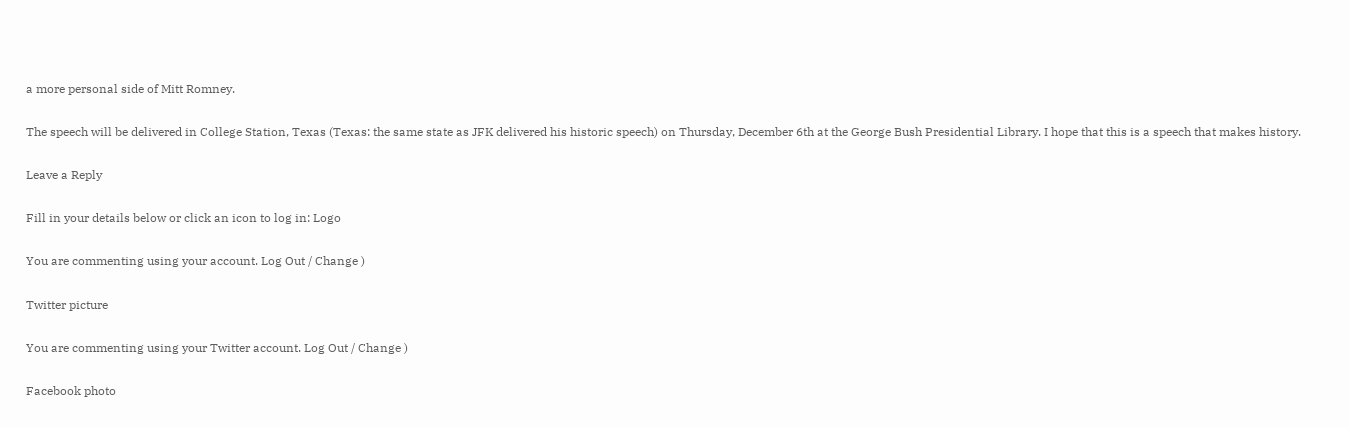a more personal side of Mitt Romney.

The speech will be delivered in College Station, Texas (Texas: the same state as JFK delivered his historic speech) on Thursday, December 6th at the George Bush Presidential Library. I hope that this is a speech that makes history.

Leave a Reply

Fill in your details below or click an icon to log in: Logo

You are commenting using your account. Log Out / Change )

Twitter picture

You are commenting using your Twitter account. Log Out / Change )

Facebook photo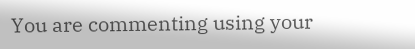You are commenting using your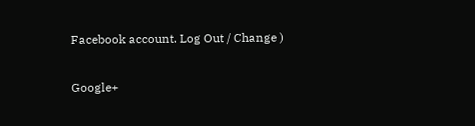Facebook account. Log Out / Change )

Google+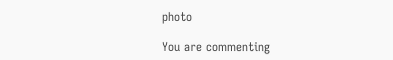photo

You are commenting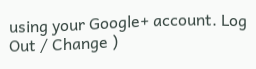using your Google+ account. Log Out / Change )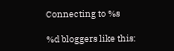Connecting to %s

%d bloggers like this: